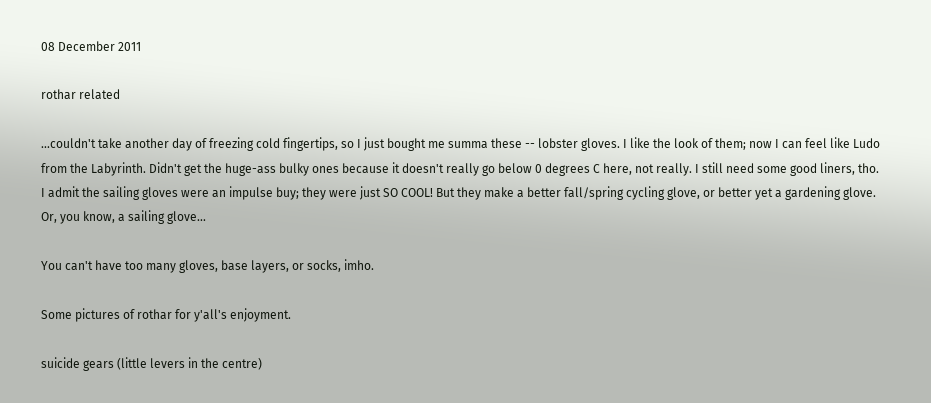08 December 2011

rothar related

...couldn't take another day of freezing cold fingertips, so I just bought me summa these -- lobster gloves. I like the look of them; now I can feel like Ludo from the Labyrinth. Didn't get the huge-ass bulky ones because it doesn't really go below 0 degrees C here, not really. I still need some good liners, tho. I admit the sailing gloves were an impulse buy; they were just SO COOL! But they make a better fall/spring cycling glove, or better yet a gardening glove. Or, you know, a sailing glove...

You can't have too many gloves, base layers, or socks, imho.

Some pictures of rothar for y'all's enjoyment.

suicide gears (little levers in the centre)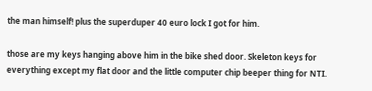the man himself! plus the superduper 40 euro lock I got for him.

those are my keys hanging above him in the bike shed door. Skeleton keys for everything except my flat door and the little computer chip beeper thing for NTI.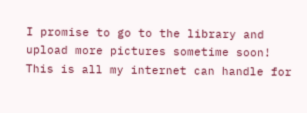I promise to go to the library and upload more pictures sometime soon! This is all my internet can handle for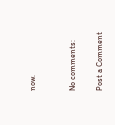now.


No comments:

Post a Comment